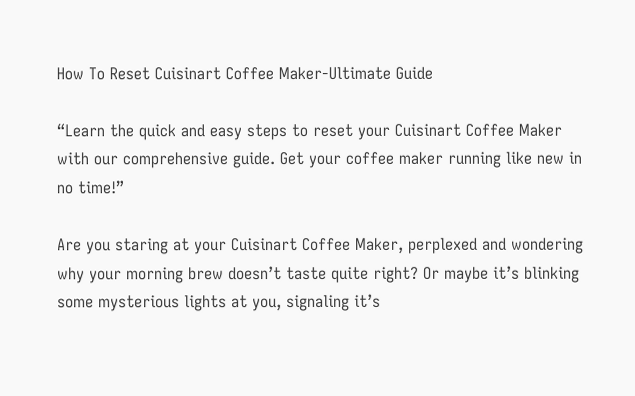How To Reset Cuisinart Coffee Maker-Ultimate Guide

“Learn the quick and easy steps to reset your Cuisinart Coffee Maker with our comprehensive guide. Get your coffee maker running like new in no time!”

Are you staring at your Cuisinart Coffee Maker, perplexed and wondering why your morning brew doesn’t taste quite right? Or maybe it’s blinking some mysterious lights at you, signaling it’s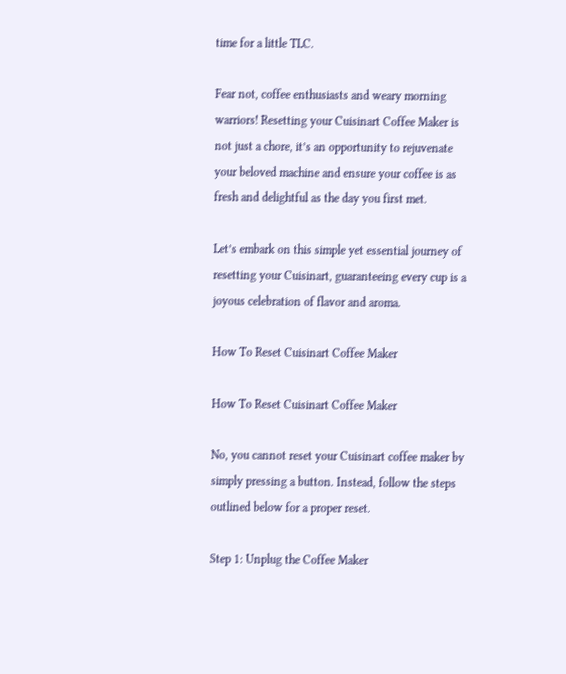time for a little TLC.

Fear not, coffee enthusiasts and weary morning warriors! Resetting your Cuisinart Coffee Maker is not just a chore, it’s an opportunity to rejuvenate your beloved machine and ensure your coffee is as fresh and delightful as the day you first met.

Let’s embark on this simple yet essential journey of resetting your Cuisinart, guaranteeing every cup is a joyous celebration of flavor and aroma.

How To Reset Cuisinart Coffee Maker

How To Reset Cuisinart Coffee Maker

No, you cannot reset your Cuisinart coffee maker by simply pressing a button. Instead, follow the steps outlined below for a proper reset.

Step 1: Unplug the Coffee Maker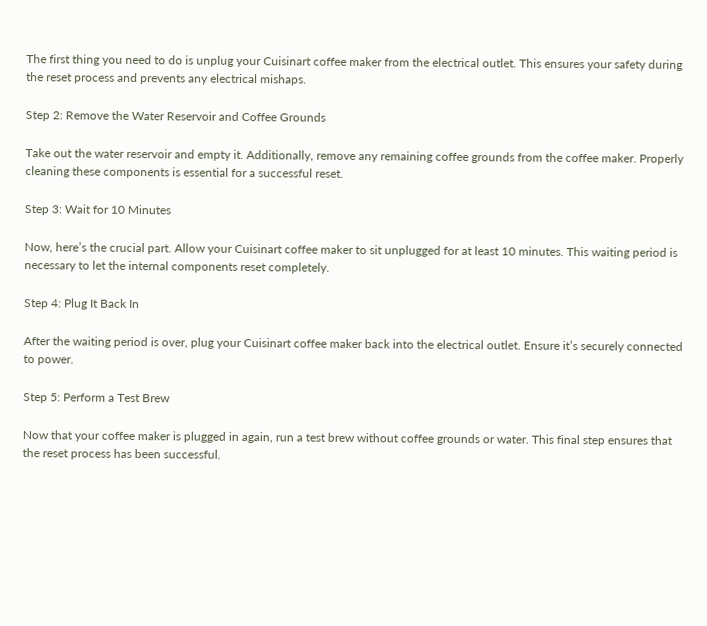The first thing you need to do is unplug your Cuisinart coffee maker from the electrical outlet. This ensures your safety during the reset process and prevents any electrical mishaps.

Step 2: Remove the Water Reservoir and Coffee Grounds

Take out the water reservoir and empty it. Additionally, remove any remaining coffee grounds from the coffee maker. Properly cleaning these components is essential for a successful reset.

Step 3: Wait for 10 Minutes

Now, here’s the crucial part. Allow your Cuisinart coffee maker to sit unplugged for at least 10 minutes. This waiting period is necessary to let the internal components reset completely.

Step 4: Plug It Back In

After the waiting period is over, plug your Cuisinart coffee maker back into the electrical outlet. Ensure it’s securely connected to power.

Step 5: Perform a Test Brew

Now that your coffee maker is plugged in again, run a test brew without coffee grounds or water. This final step ensures that the reset process has been successful.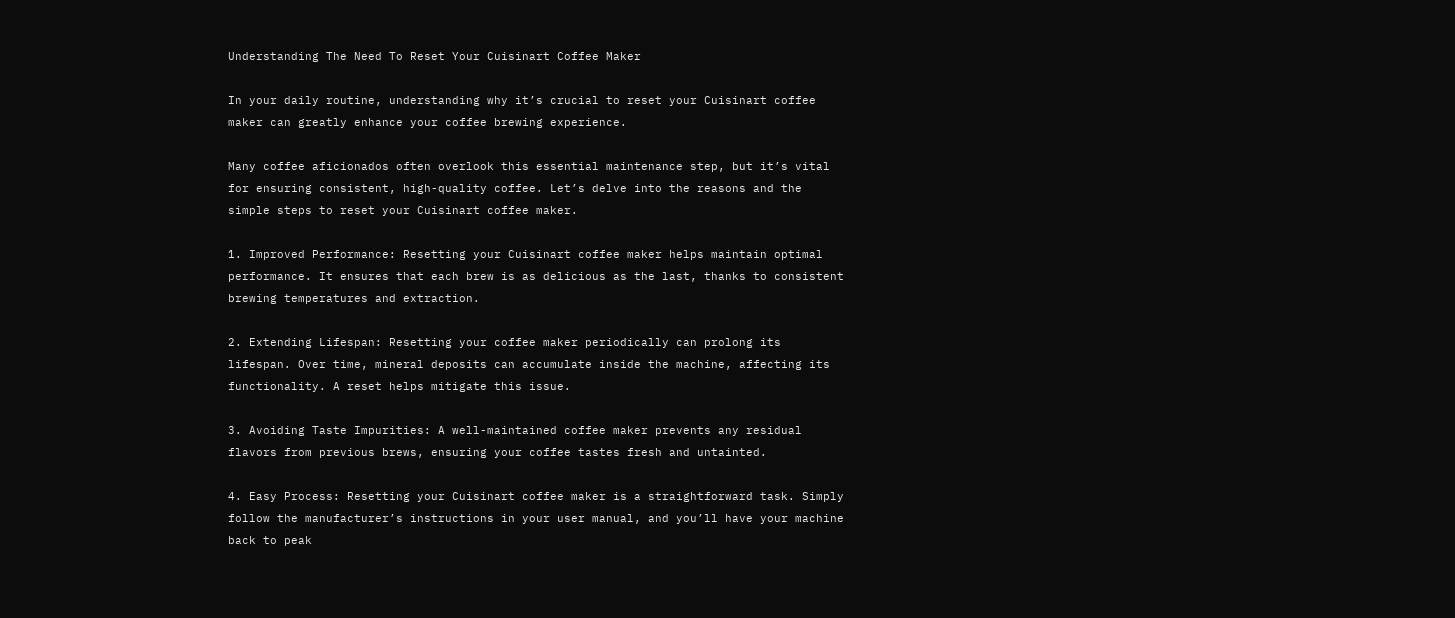Understanding The Need To Reset Your Cuisinart Coffee Maker

In your daily routine, understanding why it’s crucial to reset your Cuisinart coffee maker can greatly enhance your coffee brewing experience.

Many coffee aficionados often overlook this essential maintenance step, but it’s vital for ensuring consistent, high-quality coffee. Let’s delve into the reasons and the simple steps to reset your Cuisinart coffee maker.

1. Improved Performance: Resetting your Cuisinart coffee maker helps maintain optimal performance. It ensures that each brew is as delicious as the last, thanks to consistent brewing temperatures and extraction.

2. Extending Lifespan: Resetting your coffee maker periodically can prolong its lifespan. Over time, mineral deposits can accumulate inside the machine, affecting its functionality. A reset helps mitigate this issue.

3. Avoiding Taste Impurities: A well-maintained coffee maker prevents any residual flavors from previous brews, ensuring your coffee tastes fresh and untainted.

4. Easy Process: Resetting your Cuisinart coffee maker is a straightforward task. Simply follow the manufacturer’s instructions in your user manual, and you’ll have your machine back to peak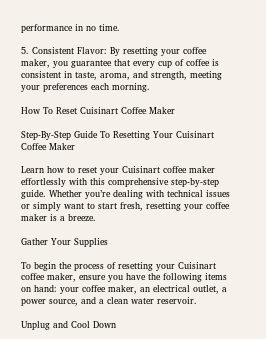performance in no time.

5. Consistent Flavor: By resetting your coffee maker, you guarantee that every cup of coffee is consistent in taste, aroma, and strength, meeting your preferences each morning.

How To Reset Cuisinart Coffee Maker

Step-By-Step Guide To Resetting Your Cuisinart Coffee Maker

Learn how to reset your Cuisinart coffee maker effortlessly with this comprehensive step-by-step guide. Whether you’re dealing with technical issues or simply want to start fresh, resetting your coffee maker is a breeze.

Gather Your Supplies

To begin the process of resetting your Cuisinart coffee maker, ensure you have the following items on hand: your coffee maker, an electrical outlet, a power source, and a clean water reservoir.

Unplug and Cool Down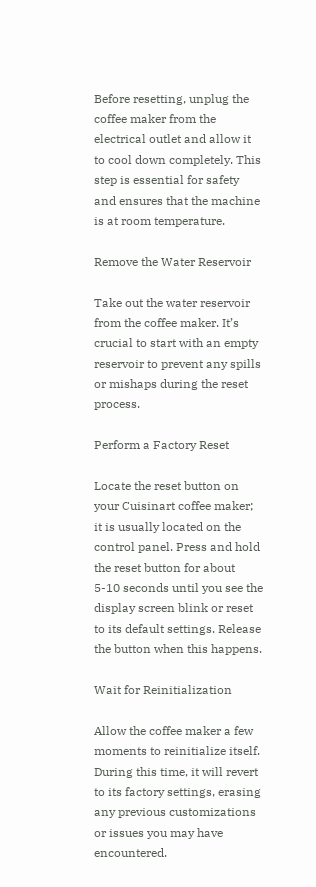Before resetting, unplug the coffee maker from the electrical outlet and allow it to cool down completely. This step is essential for safety and ensures that the machine is at room temperature.

Remove the Water Reservoir

Take out the water reservoir from the coffee maker. It’s crucial to start with an empty reservoir to prevent any spills or mishaps during the reset process.

Perform a Factory Reset

Locate the reset button on your Cuisinart coffee maker; it is usually located on the control panel. Press and hold the reset button for about 5-10 seconds until you see the display screen blink or reset to its default settings. Release the button when this happens.

Wait for Reinitialization

Allow the coffee maker a few moments to reinitialize itself. During this time, it will revert to its factory settings, erasing any previous customizations or issues you may have encountered.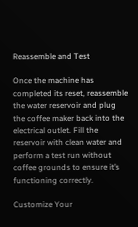Reassemble and Test

Once the machine has completed its reset, reassemble the water reservoir and plug the coffee maker back into the electrical outlet. Fill the reservoir with clean water and perform a test run without coffee grounds to ensure it’s functioning correctly.

Customize Your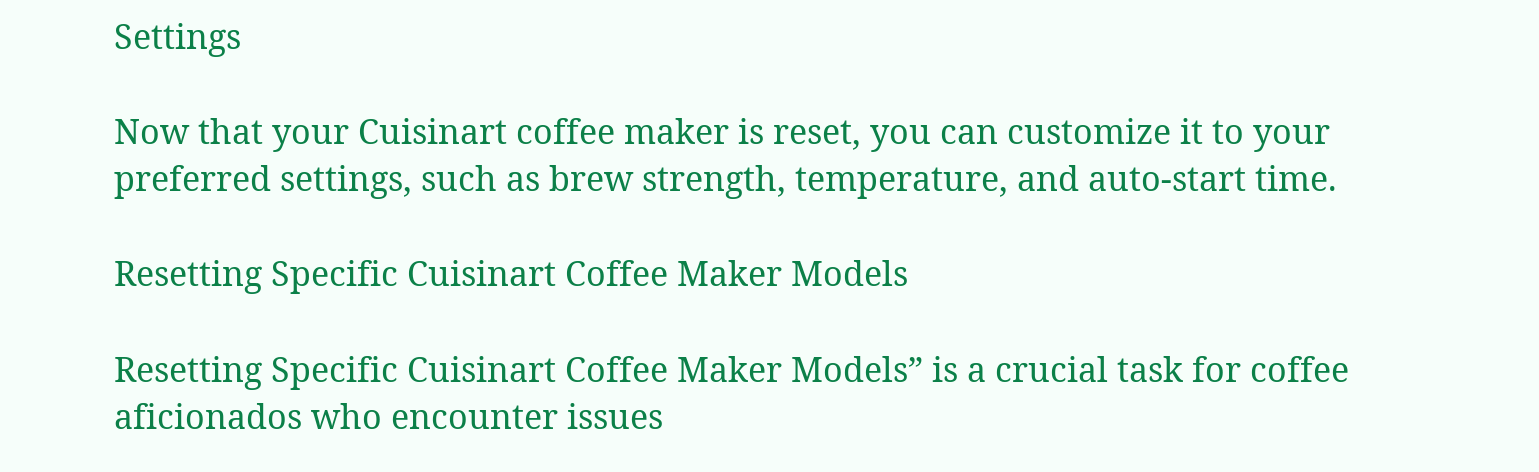Settings

Now that your Cuisinart coffee maker is reset, you can customize it to your preferred settings, such as brew strength, temperature, and auto-start time.

Resetting Specific Cuisinart Coffee Maker Models

Resetting Specific Cuisinart Coffee Maker Models” is a crucial task for coffee aficionados who encounter issues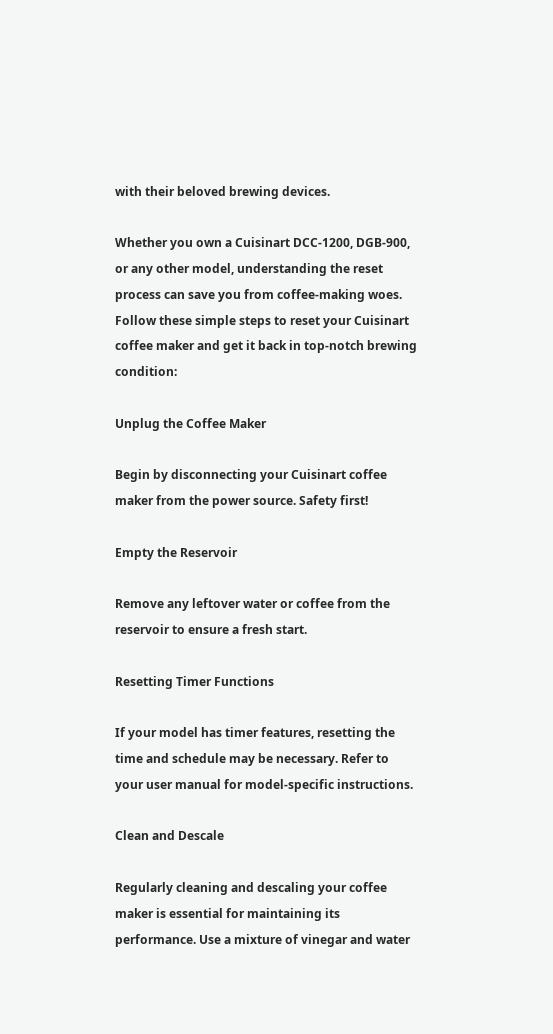with their beloved brewing devices.

Whether you own a Cuisinart DCC-1200, DGB-900, or any other model, understanding the reset process can save you from coffee-making woes. Follow these simple steps to reset your Cuisinart coffee maker and get it back in top-notch brewing condition:

Unplug the Coffee Maker

Begin by disconnecting your Cuisinart coffee maker from the power source. Safety first!

Empty the Reservoir

Remove any leftover water or coffee from the reservoir to ensure a fresh start.

Resetting Timer Functions

If your model has timer features, resetting the time and schedule may be necessary. Refer to your user manual for model-specific instructions.

Clean and Descale

Regularly cleaning and descaling your coffee maker is essential for maintaining its performance. Use a mixture of vinegar and water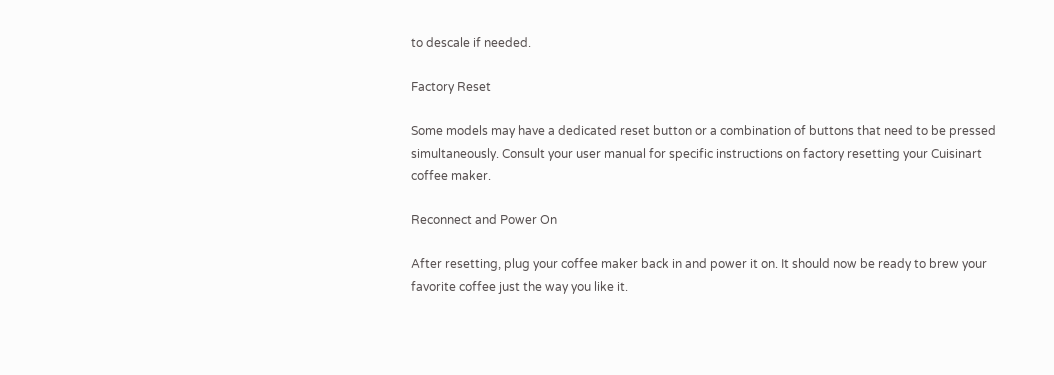to descale if needed.

Factory Reset

Some models may have a dedicated reset button or a combination of buttons that need to be pressed simultaneously. Consult your user manual for specific instructions on factory resetting your Cuisinart coffee maker.

Reconnect and Power On

After resetting, plug your coffee maker back in and power it on. It should now be ready to brew your favorite coffee just the way you like it.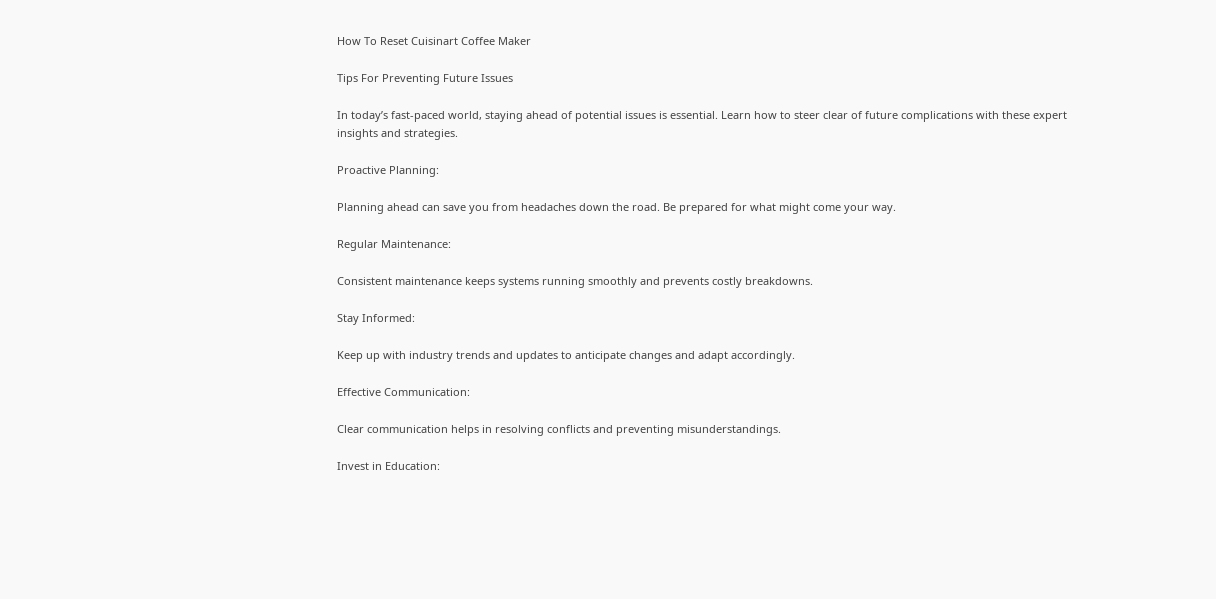How To Reset Cuisinart Coffee Maker

Tips For Preventing Future Issues

In today’s fast-paced world, staying ahead of potential issues is essential. Learn how to steer clear of future complications with these expert insights and strategies.

Proactive Planning:

Planning ahead can save you from headaches down the road. Be prepared for what might come your way.

Regular Maintenance:

Consistent maintenance keeps systems running smoothly and prevents costly breakdowns.

Stay Informed:

Keep up with industry trends and updates to anticipate changes and adapt accordingly.

Effective Communication:

Clear communication helps in resolving conflicts and preventing misunderstandings.

Invest in Education: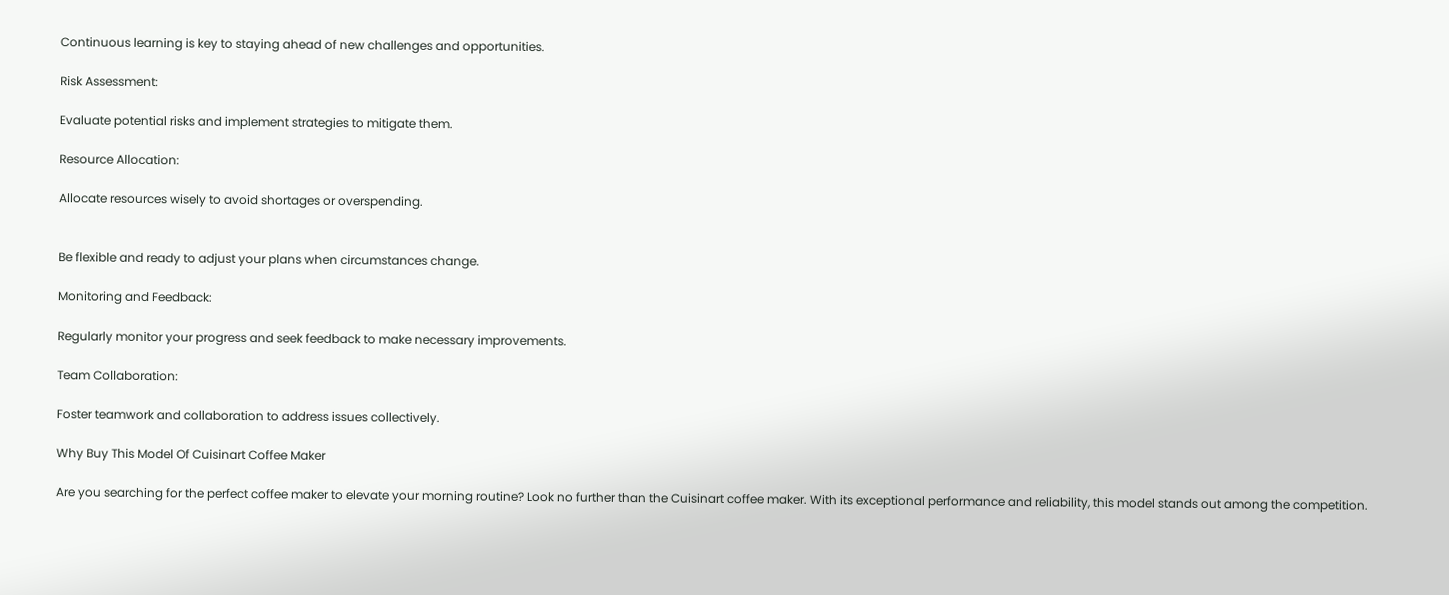Continuous learning is key to staying ahead of new challenges and opportunities.

Risk Assessment:

Evaluate potential risks and implement strategies to mitigate them.

Resource Allocation:

Allocate resources wisely to avoid shortages or overspending.


Be flexible and ready to adjust your plans when circumstances change.

Monitoring and Feedback:

Regularly monitor your progress and seek feedback to make necessary improvements.

Team Collaboration:

Foster teamwork and collaboration to address issues collectively.

Why Buy This Model Of Cuisinart Coffee Maker

Are you searching for the perfect coffee maker to elevate your morning routine? Look no further than the Cuisinart coffee maker. With its exceptional performance and reliability, this model stands out among the competition.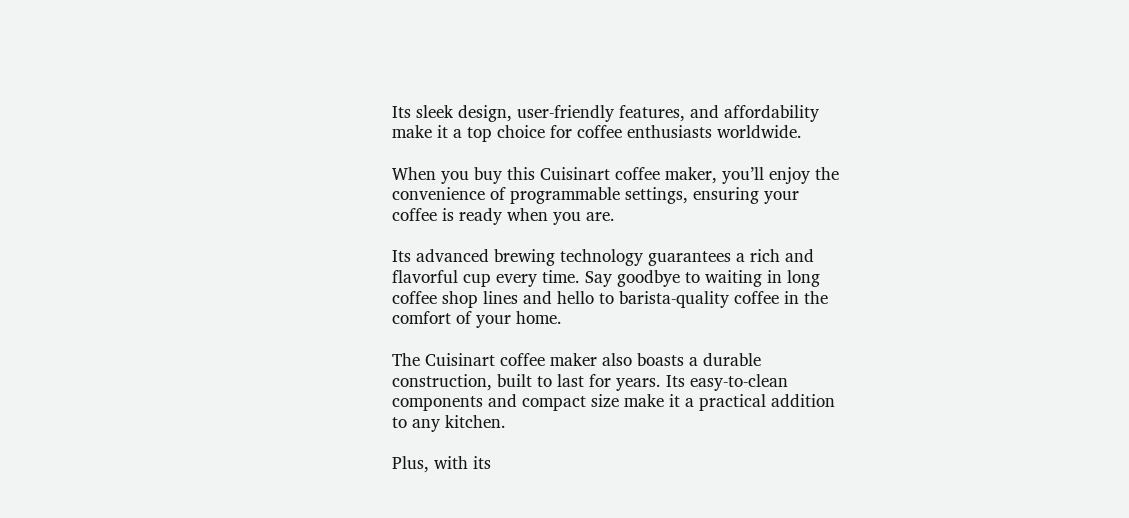Its sleek design, user-friendly features, and affordability make it a top choice for coffee enthusiasts worldwide.

When you buy this Cuisinart coffee maker, you’ll enjoy the convenience of programmable settings, ensuring your coffee is ready when you are.

Its advanced brewing technology guarantees a rich and flavorful cup every time. Say goodbye to waiting in long coffee shop lines and hello to barista-quality coffee in the comfort of your home.

The Cuisinart coffee maker also boasts a durable construction, built to last for years. Its easy-to-clean components and compact size make it a practical addition to any kitchen.

Plus, with its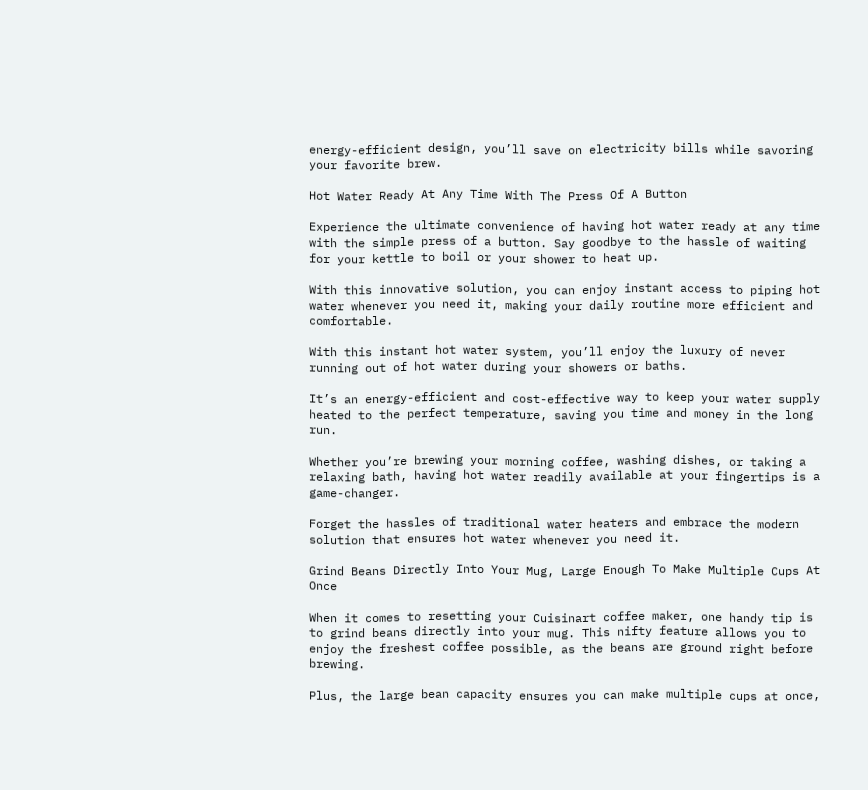energy-efficient design, you’ll save on electricity bills while savoring your favorite brew.

Hot Water Ready At Any Time With The Press Of A Button

Experience the ultimate convenience of having hot water ready at any time with the simple press of a button. Say goodbye to the hassle of waiting for your kettle to boil or your shower to heat up.

With this innovative solution, you can enjoy instant access to piping hot water whenever you need it, making your daily routine more efficient and comfortable.

With this instant hot water system, you’ll enjoy the luxury of never running out of hot water during your showers or baths.

It’s an energy-efficient and cost-effective way to keep your water supply heated to the perfect temperature, saving you time and money in the long run.

Whether you’re brewing your morning coffee, washing dishes, or taking a relaxing bath, having hot water readily available at your fingertips is a game-changer.

Forget the hassles of traditional water heaters and embrace the modern solution that ensures hot water whenever you need it.

Grind Beans Directly Into Your Mug, Large Enough To Make Multiple Cups At Once

When it comes to resetting your Cuisinart coffee maker, one handy tip is to grind beans directly into your mug. This nifty feature allows you to enjoy the freshest coffee possible, as the beans are ground right before brewing.

Plus, the large bean capacity ensures you can make multiple cups at once,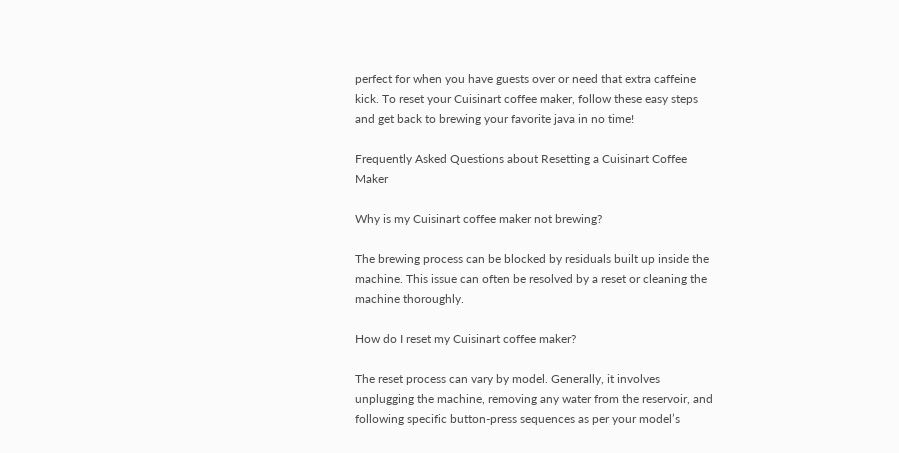perfect for when you have guests over or need that extra caffeine kick. To reset your Cuisinart coffee maker, follow these easy steps and get back to brewing your favorite java in no time!

Frequently Asked Questions about Resetting a Cuisinart Coffee Maker

Why is my Cuisinart coffee maker not brewing?

The brewing process can be blocked by residuals built up inside the machine. This issue can often be resolved by a reset or cleaning the machine thoroughly.

How do I reset my Cuisinart coffee maker?

The reset process can vary by model. Generally, it involves unplugging the machine, removing any water from the reservoir, and following specific button-press sequences as per your model’s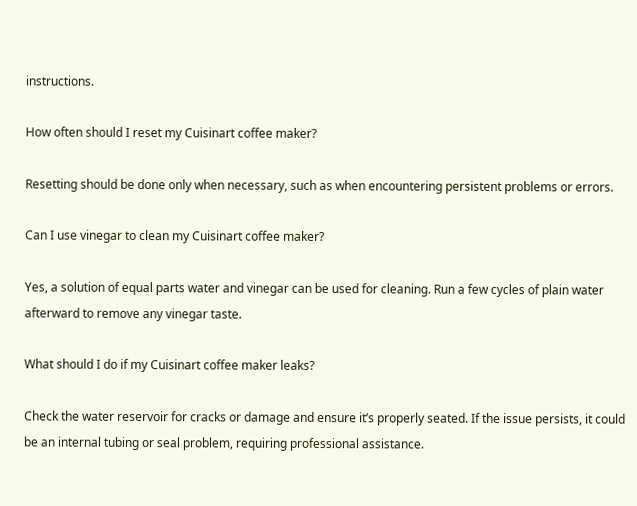instructions.

How often should I reset my Cuisinart coffee maker?

Resetting should be done only when necessary, such as when encountering persistent problems or errors.

Can I use vinegar to clean my Cuisinart coffee maker?

Yes, a solution of equal parts water and vinegar can be used for cleaning. Run a few cycles of plain water afterward to remove any vinegar taste.

What should I do if my Cuisinart coffee maker leaks?

Check the water reservoir for cracks or damage and ensure it’s properly seated. If the issue persists, it could be an internal tubing or seal problem, requiring professional assistance.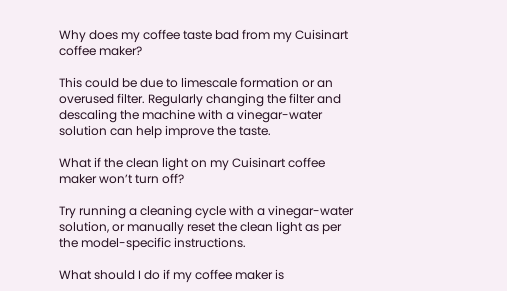Why does my coffee taste bad from my Cuisinart coffee maker?

This could be due to limescale formation or an overused filter. Regularly changing the filter and descaling the machine with a vinegar-water solution can help improve the taste.

What if the clean light on my Cuisinart coffee maker won’t turn off?

Try running a cleaning cycle with a vinegar-water solution, or manually reset the clean light as per the model-specific instructions.

What should I do if my coffee maker is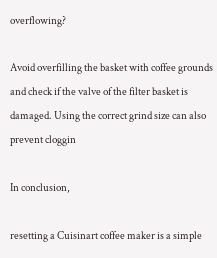overflowing?

Avoid overfilling the basket with coffee grounds and check if the valve of the filter basket is damaged. Using the correct grind size can also prevent cloggin

In conclusion,

resetting a Cuisinart coffee maker is a simple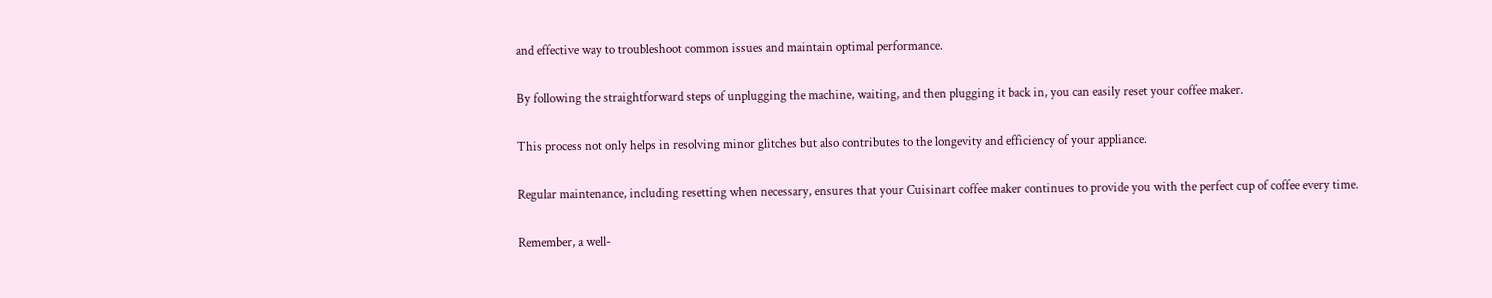and effective way to troubleshoot common issues and maintain optimal performance.

By following the straightforward steps of unplugging the machine, waiting, and then plugging it back in, you can easily reset your coffee maker.

This process not only helps in resolving minor glitches but also contributes to the longevity and efficiency of your appliance.

Regular maintenance, including resetting when necessary, ensures that your Cuisinart coffee maker continues to provide you with the perfect cup of coffee every time.

Remember, a well-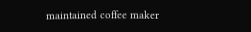maintained coffee maker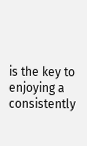is the key to enjoying a consistently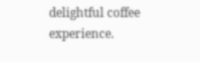delightful coffee experience.